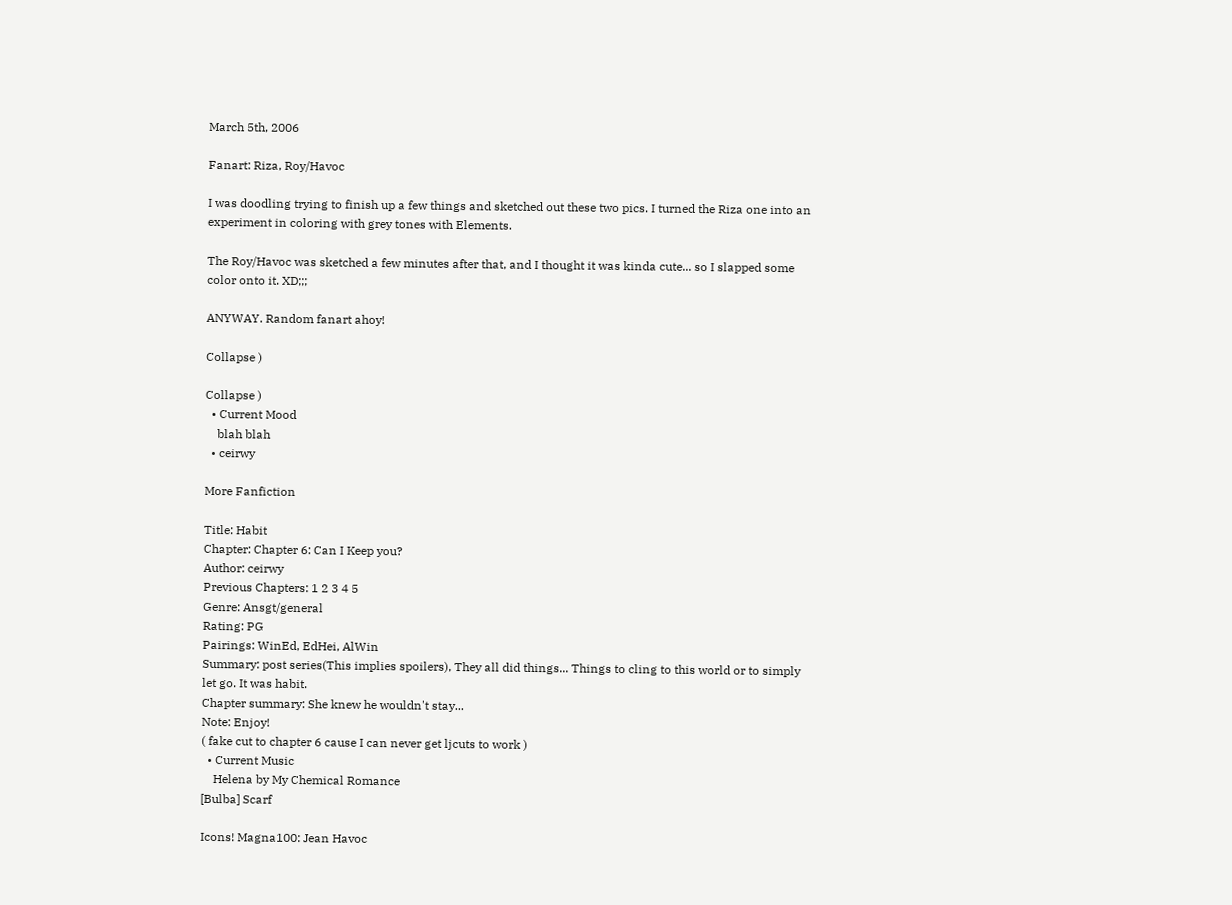March 5th, 2006

Fanart: Riza, Roy/Havoc

I was doodling trying to finish up a few things and sketched out these two pics. I turned the Riza one into an experiment in coloring with grey tones with Elements.

The Roy/Havoc was sketched a few minutes after that, and I thought it was kinda cute... so I slapped some color onto it. XD;;;

ANYWAY. Random fanart ahoy!

Collapse )

Collapse )
  • Current Mood
    blah blah
  • ceirwy

More Fanfiction

Title: Habit
Chapter: Chapter 6: Can I Keep you?
Author: ceirwy
Previous Chapters: 1 2 3 4 5
Genre: Ansgt/general
Rating: PG
Pairings: WinEd, EdHei, AlWin
Summary: post series(This implies spoilers), They all did things... Things to cling to this world or to simply let go. It was habit.
Chapter summary: She knew he wouldn't stay...
Note: Enjoy!
( fake cut to chapter 6 cause I can never get ljcuts to work )
  • Current Music
    Helena by My Chemical Romance
[Bulba] Scarf

Icons! Magna100: Jean Havoc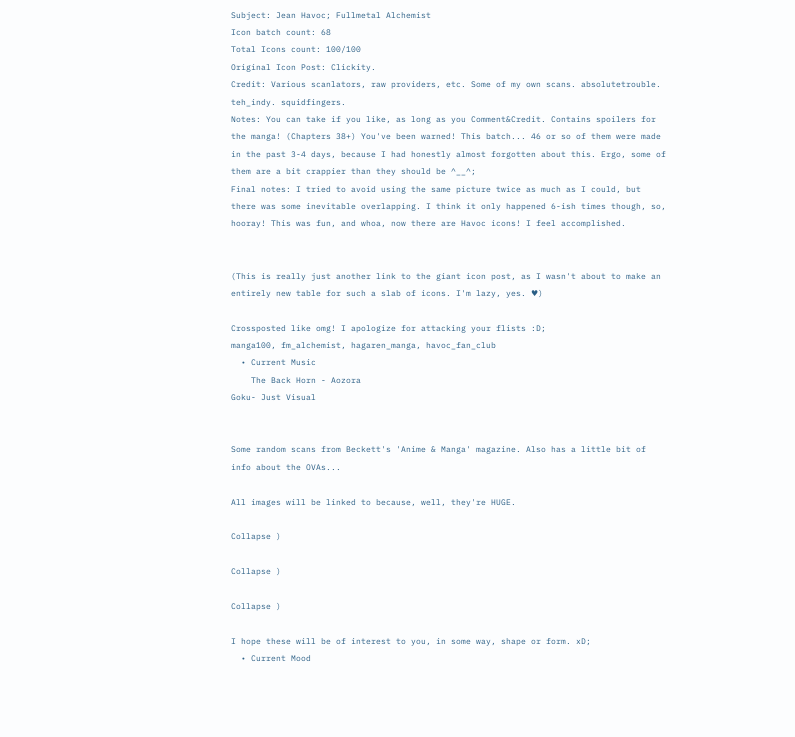Subject: Jean Havoc; Fullmetal Alchemist
Icon batch count: 68
Total Icons count: 100/100
Original Icon Post: Clickity.
Credit: Various scanlators, raw providers, etc. Some of my own scans. absolutetrouble. teh_indy. squidfingers.
Notes: You can take if you like, as long as you Comment&Credit. Contains spoilers for the manga! (Chapters 38+) You've been warned! This batch... 46 or so of them were made in the past 3-4 days, because I had honestly almost forgotten about this. Ergo, some of them are a bit crappier than they should be ^__^;
Final notes: I tried to avoid using the same picture twice as much as I could, but there was some inevitable overlapping. I think it only happened 6-ish times though, so, hooray! This was fun, and whoa, now there are Havoc icons! I feel accomplished.


(This is really just another link to the giant icon post, as I wasn't about to make an entirely new table for such a slab of icons. I'm lazy, yes. ♥)

Crossposted like omg! I apologize for attacking your flists :D;
manga100, fm_alchemist, hagaren_manga, havoc_fan_club
  • Current Music
    The Back Horn - Aozora
Goku- Just Visual


Some random scans from Beckett's 'Anime & Manga' magazine. Also has a little bit of info about the OVAs...

All images will be linked to because, well, they're HUGE.

Collapse )

Collapse )

Collapse )

I hope these will be of interest to you, in some way, shape or form. xD;
  • Current Mood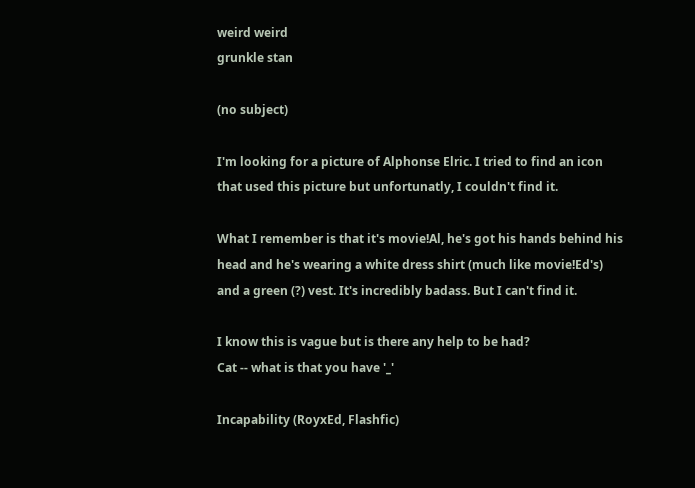weird weird
grunkle stan

(no subject)

I'm looking for a picture of Alphonse Elric. I tried to find an icon that used this picture but unfortunatly, I couldn't find it.

What I remember is that it's movie!Al, he's got his hands behind his head and he's wearing a white dress shirt (much like movie!Ed's) and a green (?) vest. It's incredibly badass. But I can't find it.

I know this is vague but is there any help to be had?
Cat -- what is that you have '_'

Incapability (RoyxEd, Flashfic)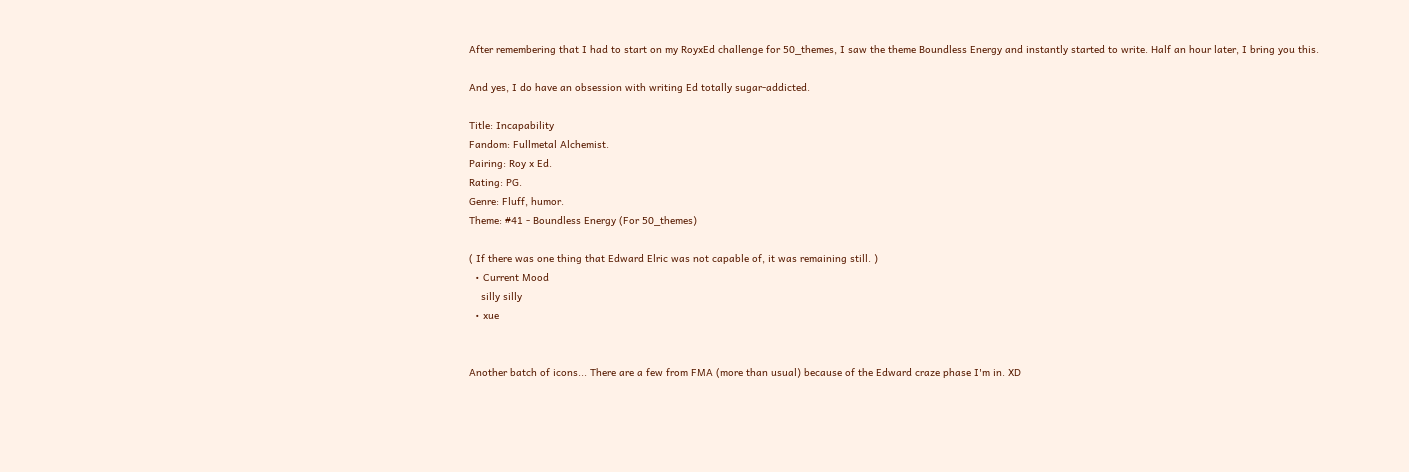After remembering that I had to start on my RoyxEd challenge for 50_themes, I saw the theme Boundless Energy and instantly started to write. Half an hour later, I bring you this.

And yes, I do have an obsession with writing Ed totally sugar-addicted.

Title: Incapability
Fandom: Fullmetal Alchemist.
Pairing: Roy x Ed.
Rating: PG.
Genre: Fluff, humor.
Theme: #41 - Boundless Energy (For 50_themes)

( If there was one thing that Edward Elric was not capable of, it was remaining still. )
  • Current Mood
    silly silly
  • xue


Another batch of icons... There are a few from FMA (more than usual) because of the Edward craze phase I'm in. XD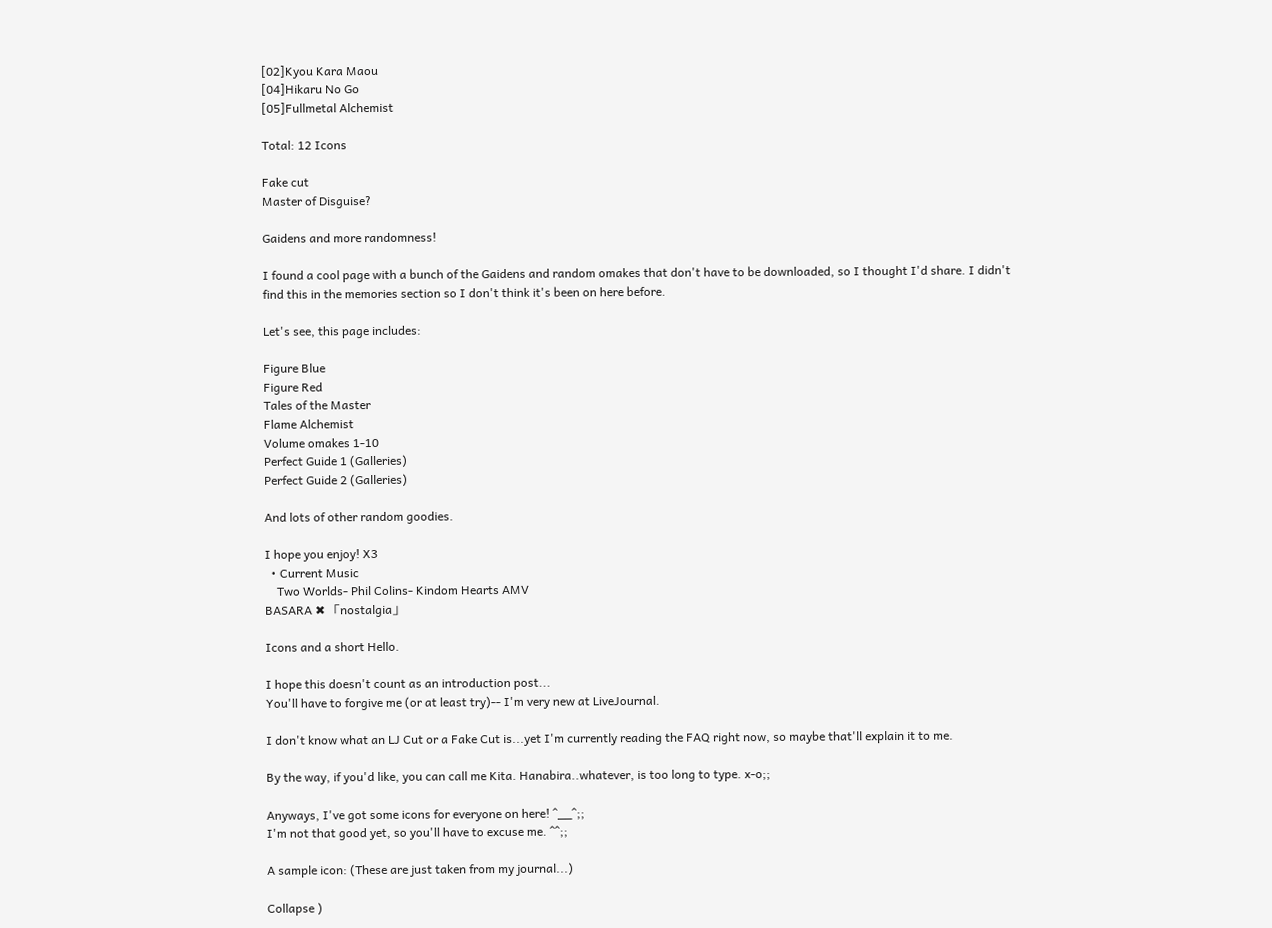[02]Kyou Kara Maou
[04]Hikaru No Go
[05]Fullmetal Alchemist

Total: 12 Icons

Fake cut
Master of Disguise?

Gaidens and more randomness!

I found a cool page with a bunch of the Gaidens and random omakes that don't have to be downloaded, so I thought I'd share. I didn't find this in the memories section so I don't think it's been on here before.

Let's see, this page includes:

Figure Blue
Figure Red
Tales of the Master
Flame Alchemist
Volume omakes 1-10
Perfect Guide 1 (Galleries)
Perfect Guide 2 (Galleries)

And lots of other random goodies.

I hope you enjoy! X3
  • Current Music
    Two Worlds- Phil Colins- Kindom Hearts AMV
BASARA ✖ 「nostalgia」

Icons and a short Hello.

I hope this doesn't count as an introduction post...
You'll have to forgive me (or at least try)-- I'm very new at LiveJournal.

I don't know what an LJ Cut or a Fake Cut is...yet I'm currently reading the FAQ right now, so maybe that'll explain it to me.

By the way, if you'd like, you can call me Kita. Hanabira..whatever, is too long to type. x-o;;

Anyways, I've got some icons for everyone on here! ^__^;;
I'm not that good yet, so you'll have to excuse me. ^^;;

A sample icon: (These are just taken from my journal...)

Collapse )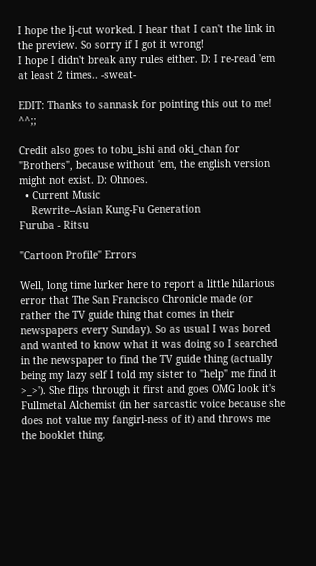I hope the lj-cut worked. I hear that I can't the link in the preview. So sorry if I got it wrong!
I hope I didn't break any rules either. D: I re-read 'em at least 2 times.. -sweat-

EDIT: Thanks to sannask for pointing this out to me! ^^;;

Credit also goes to tobu_ishi and oki_chan for "Brothers", because without 'em, the english version might not exist. D: Ohnoes.
  • Current Music
    Rewrite--Asian Kung-Fu Generation
Furuba - Ritsu

"Cartoon Profile" Errors

Well, long time lurker here to report a little hilarious error that The San Francisco Chronicle made (or rather the TV guide thing that comes in their newspapers every Sunday). So as usual I was bored and wanted to know what it was doing so I searched in the newspaper to find the TV guide thing (actually being my lazy self I told my sister to "help" me find it >_>'). She flips through it first and goes OMG look it's Fullmetal Alchemist (in her sarcastic voice because she does not value my fangirl-ness of it) and throws me the booklet thing.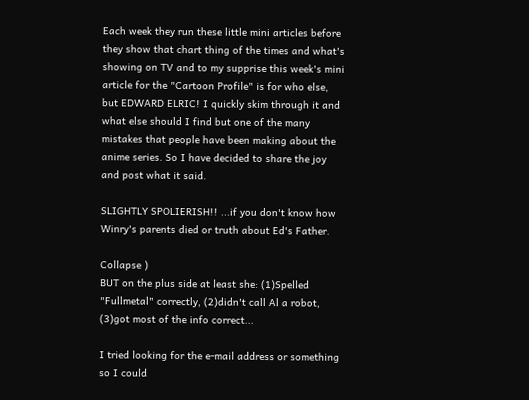Each week they run these little mini articles before they show that chart thing of the times and what's showing on TV and to my supprise this week's mini article for the "Cartoon Profile" is for who else, but EDWARD ELRIC! I quickly skim through it and what else should I find but one of the many mistakes that people have been making about the anime series. So I have decided to share the joy and post what it said.

SLIGHTLY SPOLIERISH!! ...if you don't know how Winry's parents died or truth about Ed's Father.

Collapse )
BUT on the plus side at least she: (1)Spelled "Fullmetal" correctly, (2)didn't call Al a robot, (3)got most of the info correct...

I tried looking for the e-mail address or something so I could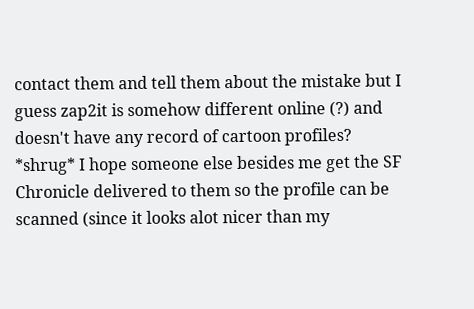contact them and tell them about the mistake but I guess zap2it is somehow different online (?) and doesn't have any record of cartoon profiles? *shrug* I hope someone else besides me get the SF Chronicle delivered to them so the profile can be scanned (since it looks alot nicer than my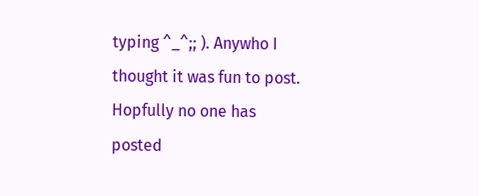typing ^_^;; ). Anywho I thought it was fun to post. Hopfully no one has posted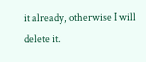it already, otherwise I will delete it.